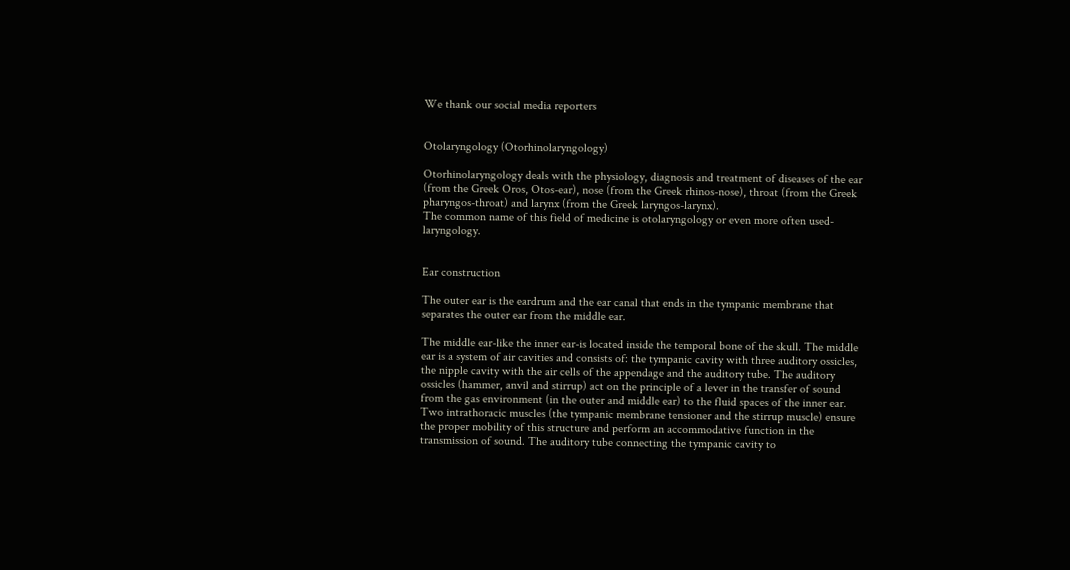We thank our social media reporters


Otolaryngology (Otorhinolaryngology)

Otorhinolaryngology deals with the physiology, diagnosis and treatment of diseases of the ear (from the Greek Oros, Otos-ear), nose (from the Greek rhinos-nose), throat (from the Greek pharyngos-throat) and larynx (from the Greek laryngos-larynx).
The common name of this field of medicine is otolaryngology or even more often used-laryngology.


Ear construction

The outer ear is the eardrum and the ear canal that ends in the tympanic membrane that separates the outer ear from the middle ear.

The middle ear-like the inner ear-is located inside the temporal bone of the skull. The middle ear is a system of air cavities and consists of: the tympanic cavity with three auditory ossicles, the nipple cavity with the air cells of the appendage and the auditory tube. The auditory ossicles (hammer, anvil and stirrup) act on the principle of a lever in the transfer of sound from the gas environment (in the outer and middle ear) to the fluid spaces of the inner ear. Two intrathoracic muscles (the tympanic membrane tensioner and the stirrup muscle) ensure the proper mobility of this structure and perform an accommodative function in the transmission of sound. The auditory tube connecting the tympanic cavity to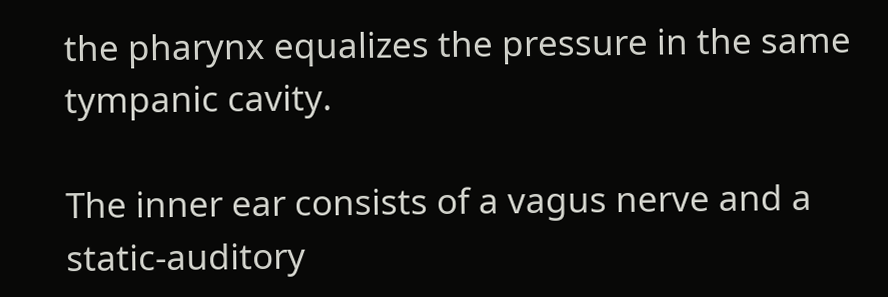the pharynx equalizes the pressure in the same tympanic cavity.

The inner ear consists of a vagus nerve and a static-auditory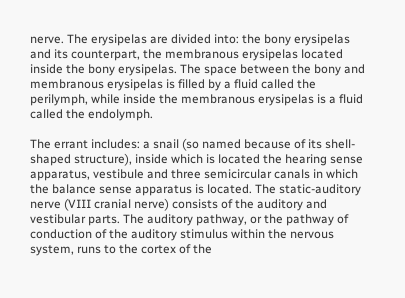nerve. The erysipelas are divided into: the bony erysipelas and its counterpart, the membranous erysipelas located inside the bony erysipelas. The space between the bony and membranous erysipelas is filled by a fluid called the perilymph, while inside the membranous erysipelas is a fluid called the endolymph.

The errant includes: a snail (so named because of its shell-shaped structure), inside which is located the hearing sense apparatus, vestibule and three semicircular canals in which the balance sense apparatus is located. The static-auditory nerve (VIII cranial nerve) consists of the auditory and vestibular parts. The auditory pathway, or the pathway of conduction of the auditory stimulus within the nervous system, runs to the cortex of the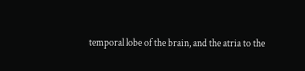temporal lobe of the brain, and the atria to the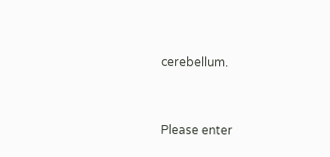cerebellum.


Please enter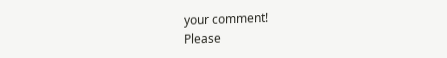your comment!
Please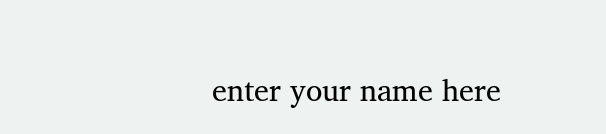enter your name here